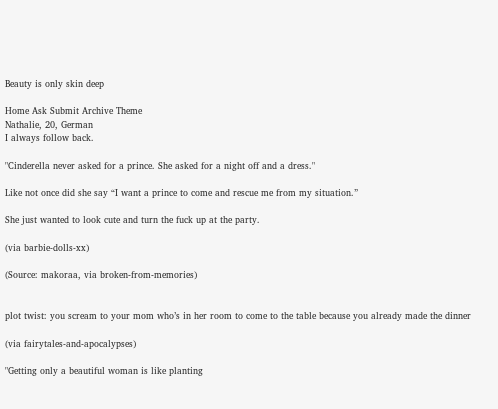Beauty is only skin deep

Home Ask Submit Archive Theme
Nathalie, 20, German
I always follow back.

"Cinderella never asked for a prince. She asked for a night off and a dress."

Like not once did she say “I want a prince to come and rescue me from my situation.”

She just wanted to look cute and turn the fuck up at the party.

(via barbie-dolls-xx)

(Source: makoraa, via broken-from-memories)


plot twist: you scream to your mom who’s in her room to come to the table because you already made the dinner

(via fairytales-and-apocalypses)

"Getting only a beautiful woman is like planting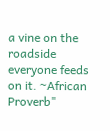a vine on the roadside everyone feeds on it. ~African Proverb"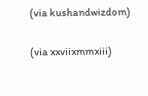(via kushandwizdom)

(via xxviixmmxiii)